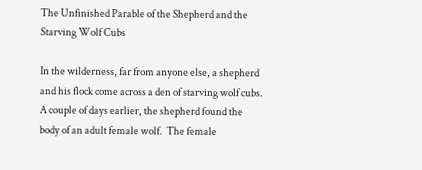The Unfinished Parable of the Shepherd and the Starving Wolf Cubs

In the wilderness, far from anyone else, a shepherd and his flock come across a den of starving wolf cubs. A couple of days earlier, the shepherd found the body of an adult female wolf.  The female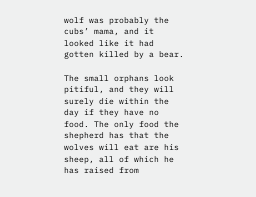wolf was probably the cubs’ mama, and it looked like it had gotten killed by a bear.

The small orphans look pitiful, and they will surely die within the day if they have no food. The only food the shepherd has that the wolves will eat are his sheep, all of which he has raised from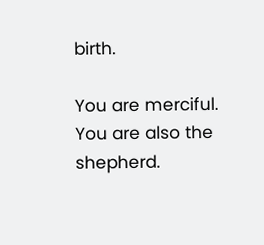birth.

You are merciful. You are also the shepherd.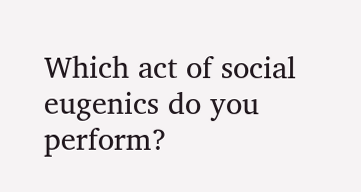Which act of social eugenics do you perform?